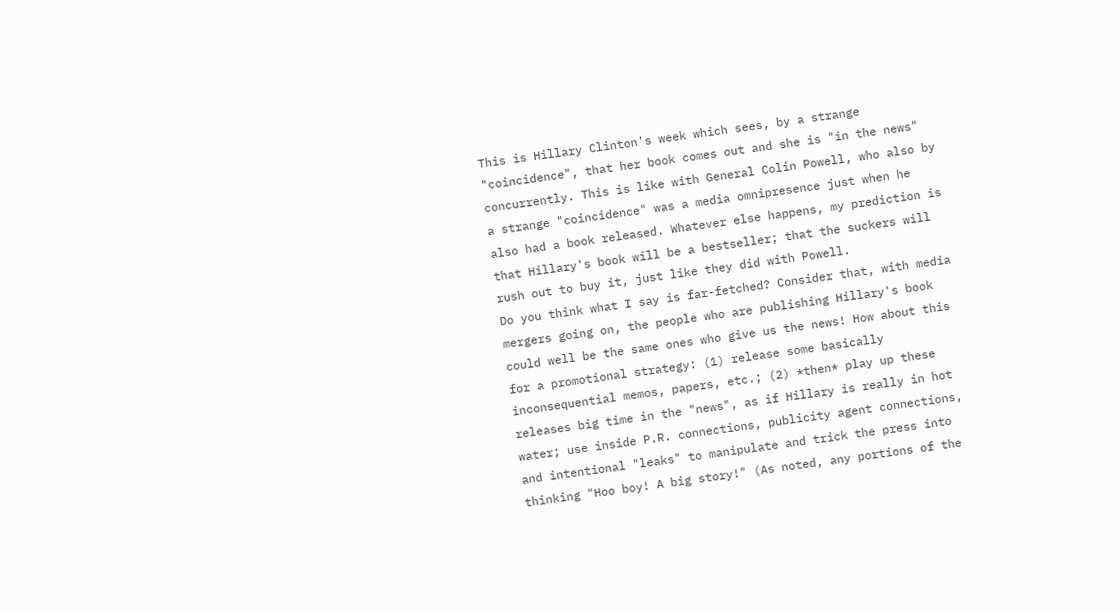This is Hillary Clinton's week which sees, by a strange
"coincidence", that her book comes out and she is "in the news"
concurrently. This is like with General Colin Powell, who also by
a strange "coincidence" was a media omnipresence just when he
also had a book released. Whatever else happens, my prediction is
that Hillary's book will be a bestseller; that the suckers will
rush out to buy it, just like they did with Powell.
Do you think what I say is far-fetched? Consider that, with media
mergers going on, the people who are publishing Hillary's book
could well be the same ones who give us the news! How about this
for a promotional strategy: (1) release some basically
inconsequential memos, papers, etc.; (2) *then* play up these
releases big time in the "news", as if Hillary is really in hot
water; use inside P.R. connections, publicity agent connections,
and intentional "leaks" to manipulate and trick the press into
thinking "Hoo boy! A big story!" (As noted, any portions of the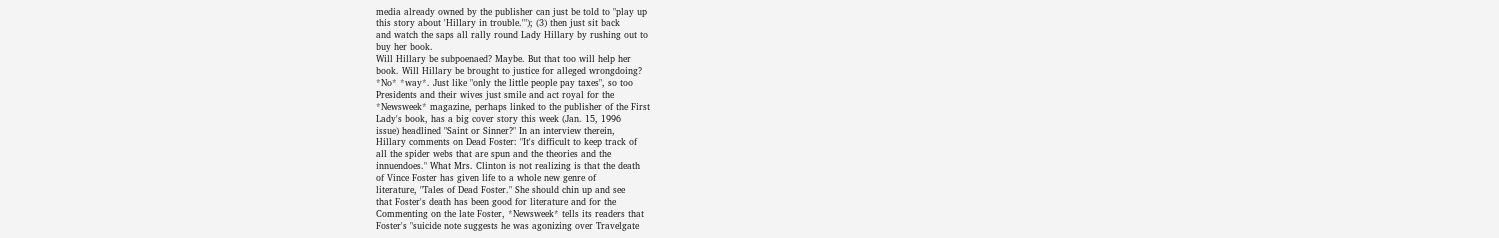media already owned by the publisher can just be told to "play up
this story about 'Hillary in trouble.'"); (3) then just sit back
and watch the saps all rally round Lady Hillary by rushing out to
buy her book.
Will Hillary be subpoenaed? Maybe. But that too will help her
book. Will Hillary be brought to justice for alleged wrongdoing?
*No* *way*. Just like "only the little people pay taxes", so too
Presidents and their wives just smile and act royal for the
*Newsweek* magazine, perhaps linked to the publisher of the First
Lady's book, has a big cover story this week (Jan. 15, 1996
issue) headlined "Saint or Sinner?" In an interview therein,
Hillary comments on Dead Foster: "It's difficult to keep track of
all the spider webs that are spun and the theories and the
innuendoes." What Mrs. Clinton is not realizing is that the death
of Vince Foster has given life to a whole new genre of
literature, "Tales of Dead Foster." She should chin up and see
that Foster's death has been good for literature and for the
Commenting on the late Foster, *Newsweek* tells its readers that
Foster's "suicide note suggests he was agonizing over Travelgate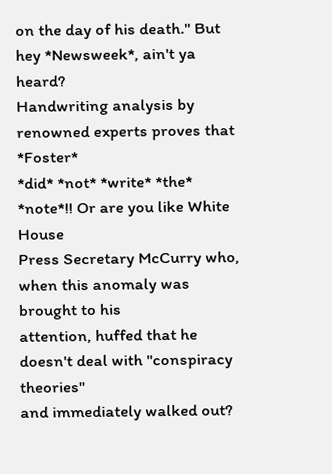on the day of his death." But hey *Newsweek*, ain't ya heard?
Handwriting analysis by renowned experts proves that *Foster*
*did* *not* *write* *the* *note*!! Or are you like White House
Press Secretary McCurry who, when this anomaly was brought to his
attention, huffed that he doesn't deal with "conspiracy theories"
and immediately walked out?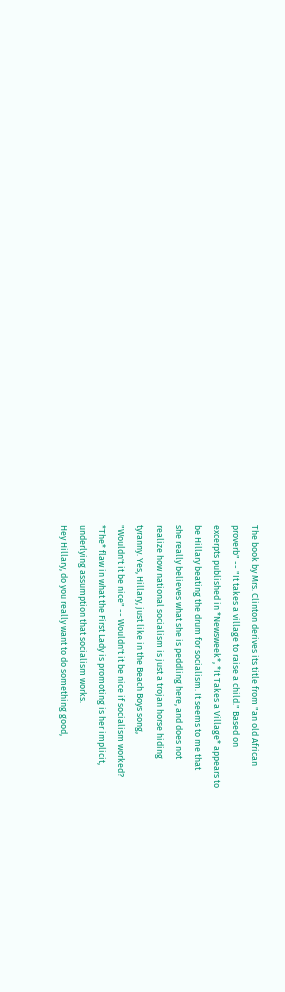The book by Mrs. Clinton derives its title from "an old African
proverb" -- "It takes a village to raise a child." Based on
excerpts published in *Newsweek*, *It Takes a Village* appears to
be Hillary beating the drum for socialism. It seems to me that
she really believes what she is peddling here, and does not
realize how national socialism is just a trojan horse hiding
tyranny. Yes, Hillary, just like in the Beach Boys song,
"Wouldn't it be nice" -- Wouldn't it be nice if socialism worked?
*The* flaw in what the First Lady is promoting is her implicit,
underlying assumption that socialism works.
Hey Hillary, do you really want to do something good,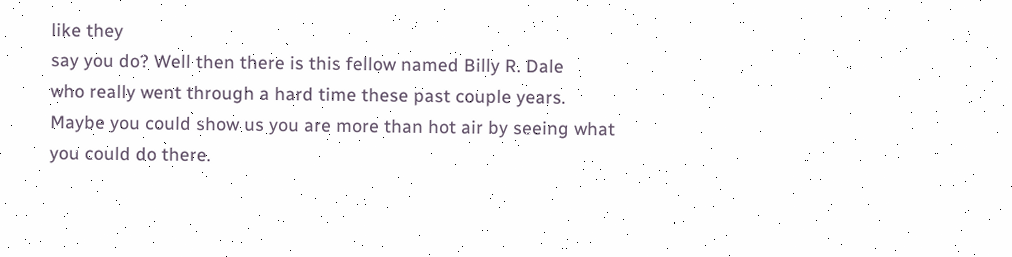like they
say you do? Well then there is this fellow named Billy R. Dale
who really went through a hard time these past couple years.
Maybe you could show us you are more than hot air by seeing what
you could do there.